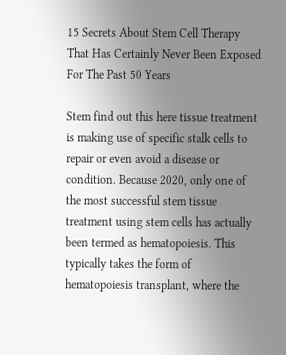15 Secrets About Stem Cell Therapy That Has Certainly Never Been Exposed For The Past 50 Years

Stem find out this here tissue treatment is making use of specific stalk cells to repair or even avoid a disease or condition. Because 2020, only one of the most successful stem tissue treatment using stem cells has actually been termed as hematopoiesis. This typically takes the form of hematopoiesis transplant, where the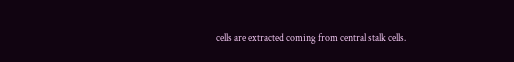cells are extracted coming from central stalk cells.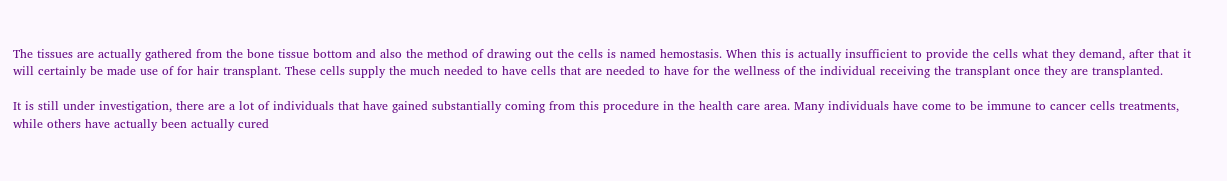The tissues are actually gathered from the bone tissue bottom and also the method of drawing out the cells is named hemostasis. When this is actually insufficient to provide the cells what they demand, after that it will certainly be made use of for hair transplant. These cells supply the much needed to have cells that are needed to have for the wellness of the individual receiving the transplant once they are transplanted.

It is still under investigation, there are a lot of individuals that have gained substantially coming from this procedure in the health care area. Many individuals have come to be immune to cancer cells treatments, while others have actually been actually cured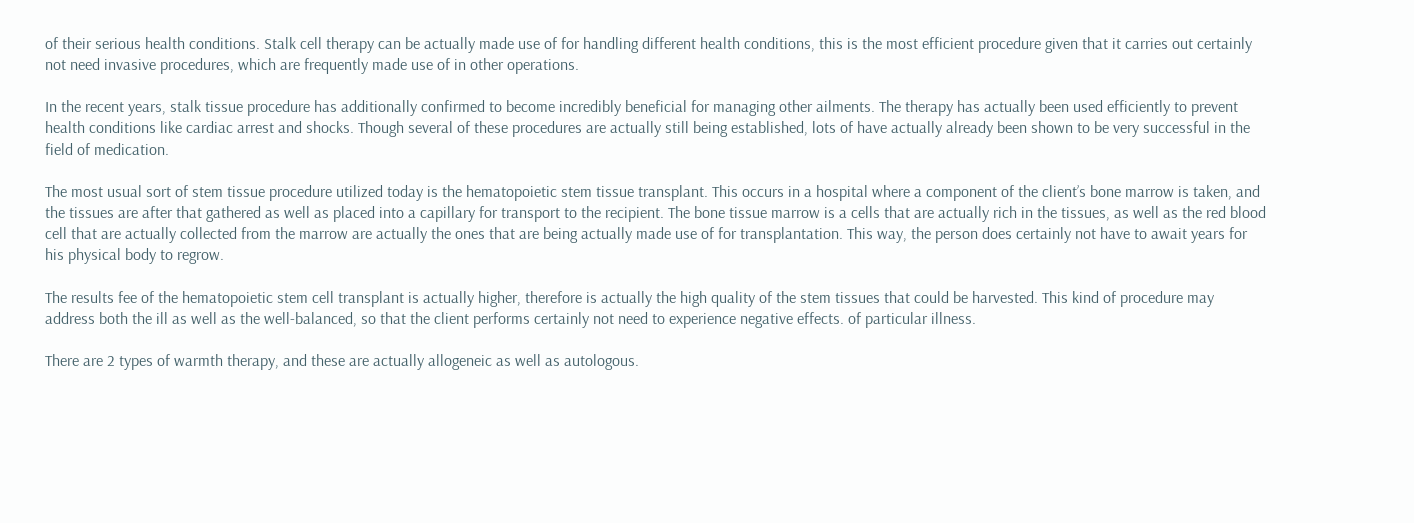of their serious health conditions. Stalk cell therapy can be actually made use of for handling different health conditions, this is the most efficient procedure given that it carries out certainly not need invasive procedures, which are frequently made use of in other operations.

In the recent years, stalk tissue procedure has additionally confirmed to become incredibly beneficial for managing other ailments. The therapy has actually been used efficiently to prevent health conditions like cardiac arrest and shocks. Though several of these procedures are actually still being established, lots of have actually already been shown to be very successful in the field of medication.

The most usual sort of stem tissue procedure utilized today is the hematopoietic stem tissue transplant. This occurs in a hospital where a component of the client’s bone marrow is taken, and the tissues are after that gathered as well as placed into a capillary for transport to the recipient. The bone tissue marrow is a cells that are actually rich in the tissues, as well as the red blood cell that are actually collected from the marrow are actually the ones that are being actually made use of for transplantation. This way, the person does certainly not have to await years for his physical body to regrow.

The results fee of the hematopoietic stem cell transplant is actually higher, therefore is actually the high quality of the stem tissues that could be harvested. This kind of procedure may address both the ill as well as the well-balanced, so that the client performs certainly not need to experience negative effects. of particular illness.

There are 2 types of warmth therapy, and these are actually allogeneic as well as autologous.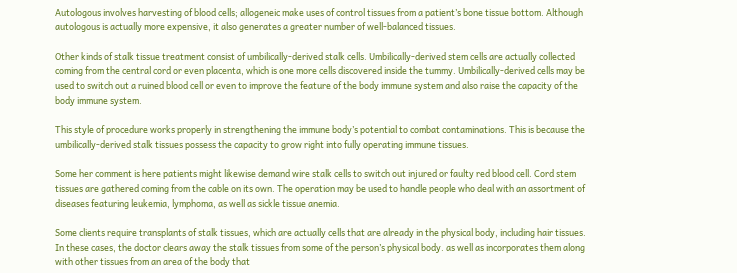Autologous involves harvesting of blood cells; allogeneic make uses of control tissues from a patient’s bone tissue bottom. Although autologous is actually more expensive, it also generates a greater number of well-balanced tissues.

Other kinds of stalk tissue treatment consist of umbilically-derived stalk cells. Umbilically-derived stem cells are actually collected coming from the central cord or even placenta, which is one more cells discovered inside the tummy. Umbilically-derived cells may be used to switch out a ruined blood cell or even to improve the feature of the body immune system and also raise the capacity of the body immune system.

This style of procedure works properly in strengthening the immune body’s potential to combat contaminations. This is because the umbilically-derived stalk tissues possess the capacity to grow right into fully operating immune tissues.

Some her comment is here patients might likewise demand wire stalk cells to switch out injured or faulty red blood cell. Cord stem tissues are gathered coming from the cable on its own. The operation may be used to handle people who deal with an assortment of diseases featuring leukemia, lymphoma, as well as sickle tissue anemia.

Some clients require transplants of stalk tissues, which are actually cells that are already in the physical body, including hair tissues. In these cases, the doctor clears away the stalk tissues from some of the person’s physical body. as well as incorporates them along with other tissues from an area of the body that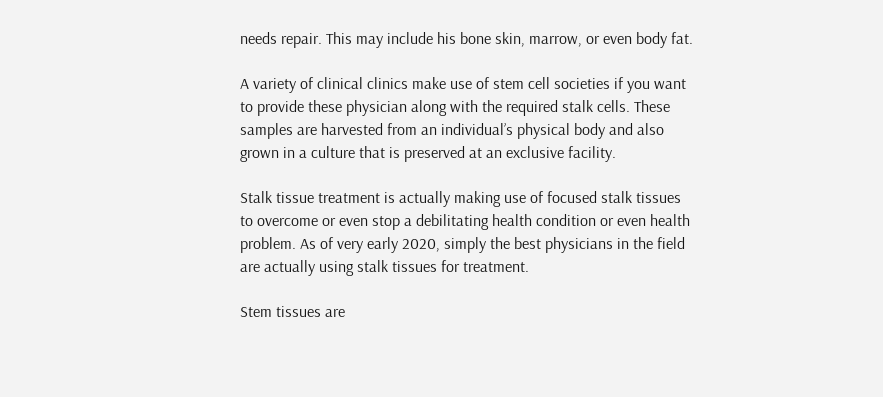needs repair. This may include his bone skin, marrow, or even body fat.

A variety of clinical clinics make use of stem cell societies if you want to provide these physician along with the required stalk cells. These samples are harvested from an individual’s physical body and also grown in a culture that is preserved at an exclusive facility.

Stalk tissue treatment is actually making use of focused stalk tissues to overcome or even stop a debilitating health condition or even health problem. As of very early 2020, simply the best physicians in the field are actually using stalk tissues for treatment.

Stem tissues are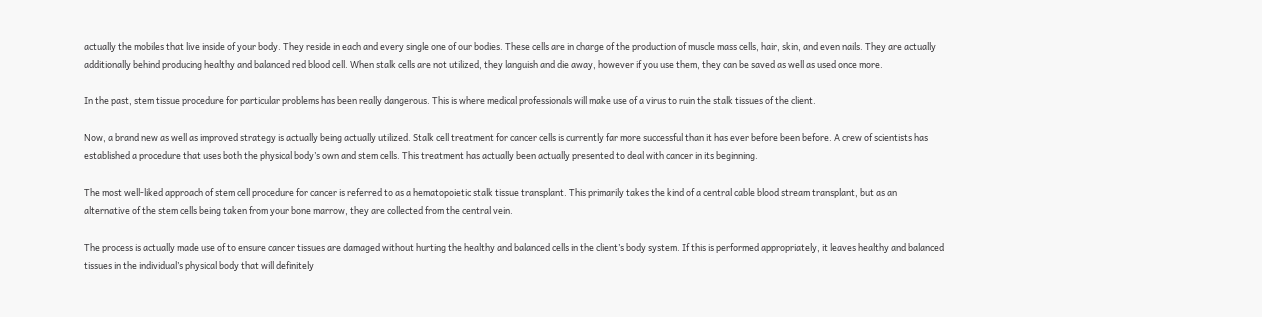actually the mobiles that live inside of your body. They reside in each and every single one of our bodies. These cells are in charge of the production of muscle mass cells, hair, skin, and even nails. They are actually additionally behind producing healthy and balanced red blood cell. When stalk cells are not utilized, they languish and die away, however if you use them, they can be saved as well as used once more.

In the past, stem tissue procedure for particular problems has been really dangerous. This is where medical professionals will make use of a virus to ruin the stalk tissues of the client.

Now, a brand new as well as improved strategy is actually being actually utilized. Stalk cell treatment for cancer cells is currently far more successful than it has ever before been before. A crew of scientists has established a procedure that uses both the physical body’s own and stem cells. This treatment has actually been actually presented to deal with cancer in its beginning.

The most well-liked approach of stem cell procedure for cancer is referred to as a hematopoietic stalk tissue transplant. This primarily takes the kind of a central cable blood stream transplant, but as an alternative of the stem cells being taken from your bone marrow, they are collected from the central vein.

The process is actually made use of to ensure cancer tissues are damaged without hurting the healthy and balanced cells in the client’s body system. If this is performed appropriately, it leaves healthy and balanced tissues in the individual’s physical body that will definitely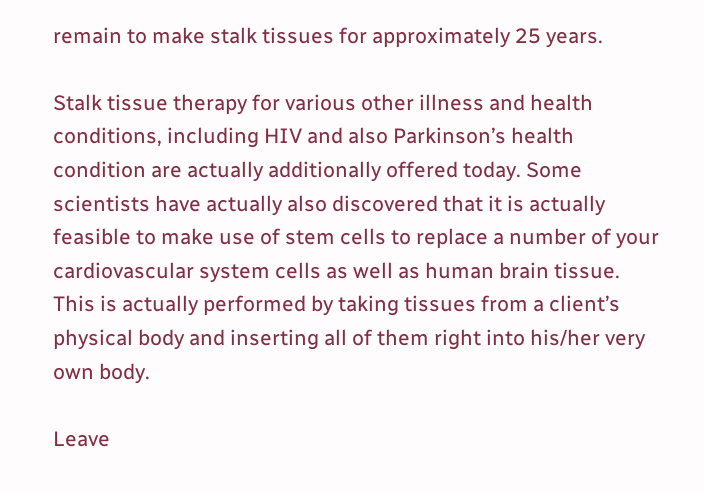remain to make stalk tissues for approximately 25 years.

Stalk tissue therapy for various other illness and health conditions, including HIV and also Parkinson’s health condition are actually additionally offered today. Some scientists have actually also discovered that it is actually feasible to make use of stem cells to replace a number of your cardiovascular system cells as well as human brain tissue. This is actually performed by taking tissues from a client’s physical body and inserting all of them right into his/her very own body.

Leave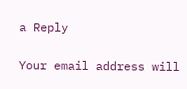a Reply

Your email address will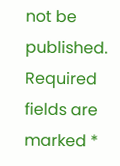not be published. Required fields are marked *